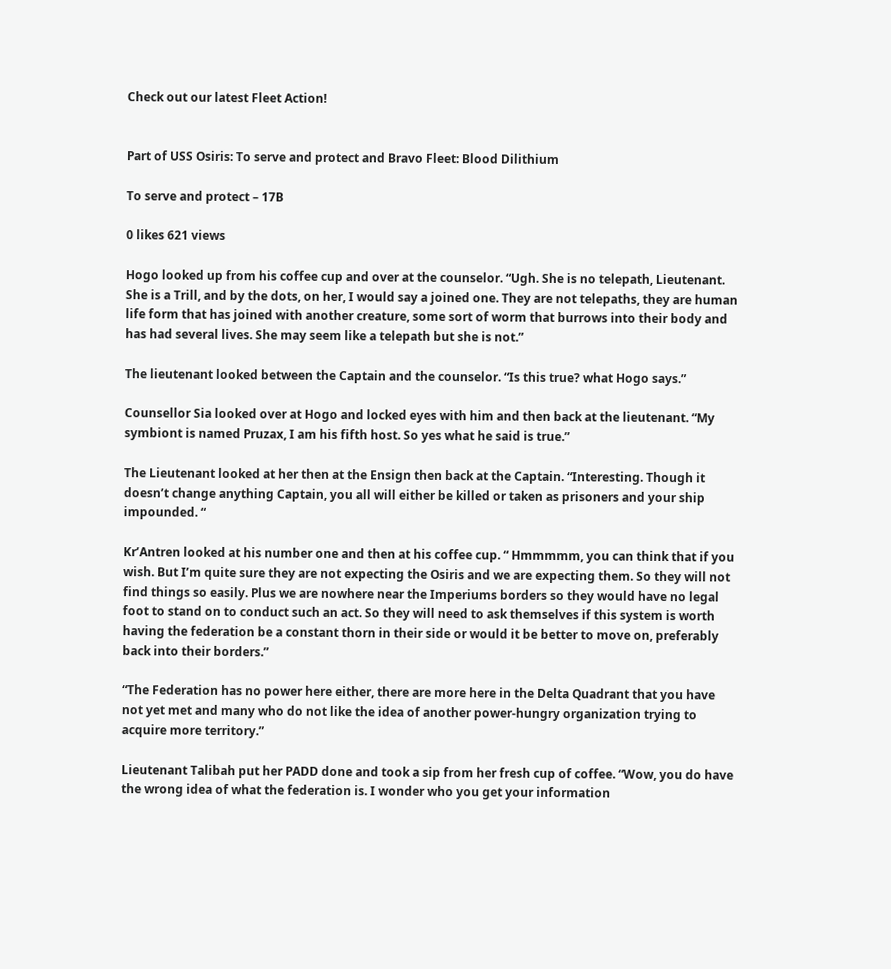Check out our latest Fleet Action!


Part of USS Osiris: To serve and protect and Bravo Fleet: Blood Dilithium

To serve and protect – 17B

0 likes 621 views

Hogo looked up from his coffee cup and over at the counselor. “Ugh. She is no telepath, Lieutenant. She is a Trill, and by the dots, on her, I would say a joined one. They are not telepaths, they are human life form that has joined with another creature, some sort of worm that burrows into their body and has had several lives. She may seem like a telepath but she is not.”

The lieutenant looked between the Captain and the counselor. “Is this true? what Hogo says.”

Counsellor Sia looked over at Hogo and locked eyes with him and then back at the lieutenant. “My symbiont is named Pruzax, I am his fifth host. So yes what he said is true.”

The Lieutenant looked at her then at the Ensign then back at the Captain. “Interesting. Though it doesn’t change anything Captain, you all will either be killed or taken as prisoners and your ship impounded. “

Kr’Antren looked at his number one and then at his coffee cup. “ Hmmmmm, you can think that if you wish. But I’m quite sure they are not expecting the Osiris and we are expecting them. So they will not find things so easily. Plus we are nowhere near the Imperiums borders so they would have no legal foot to stand on to conduct such an act. So they will need to ask themselves if this system is worth having the federation be a constant thorn in their side or would it be better to move on, preferably back into their borders.”

“The Federation has no power here either, there are more here in the Delta Quadrant that you have not yet met and many who do not like the idea of another power-hungry organization trying to acquire more territory.”

Lieutenant Talibah put her PADD done and took a sip from her fresh cup of coffee. “Wow, you do have the wrong idea of what the federation is. I wonder who you get your information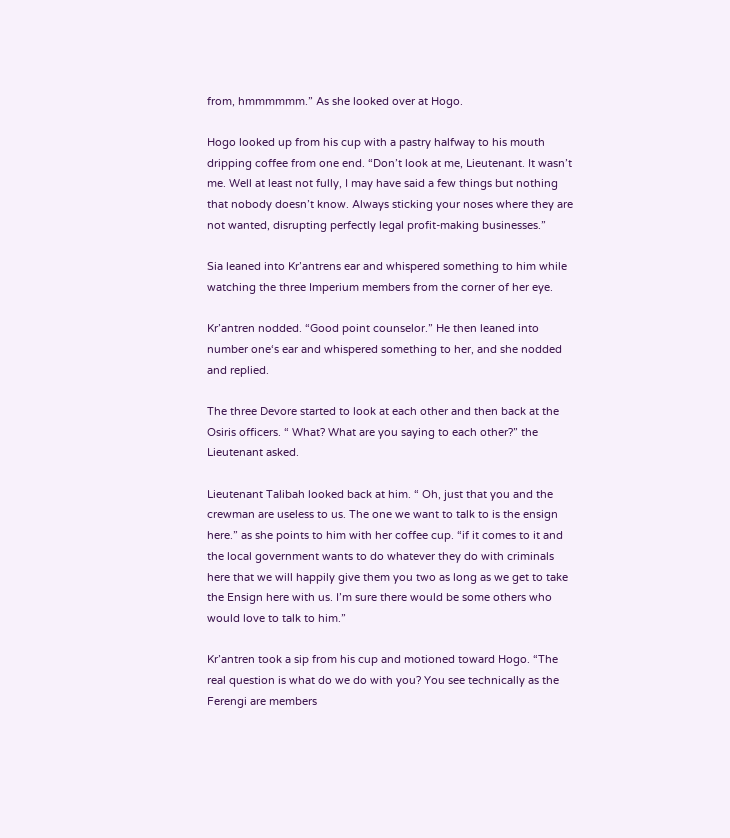from, hmmmmmm.” As she looked over at Hogo.

Hogo looked up from his cup with a pastry halfway to his mouth dripping coffee from one end. “Don’t look at me, Lieutenant. It wasn’t me. Well at least not fully, I may have said a few things but nothing that nobody doesn’t know. Always sticking your noses where they are not wanted, disrupting perfectly legal profit-making businesses.”

Sia leaned into Kr’antrens ear and whispered something to him while watching the three Imperium members from the corner of her eye.

Kr’antren nodded. “Good point counselor.” He then leaned into number one‘s ear and whispered something to her, and she nodded and replied.

The three Devore started to look at each other and then back at the Osiris officers. “ What? What are you saying to each other?” the Lieutenant asked.

Lieutenant Talibah looked back at him. “ Oh, just that you and the crewman are useless to us. The one we want to talk to is the ensign here.” as she points to him with her coffee cup. “if it comes to it and the local government wants to do whatever they do with criminals here that we will happily give them you two as long as we get to take the Ensign here with us. I’m sure there would be some others who would love to talk to him.”

Kr’antren took a sip from his cup and motioned toward Hogo. “The real question is what do we do with you? You see technically as the Ferengi are members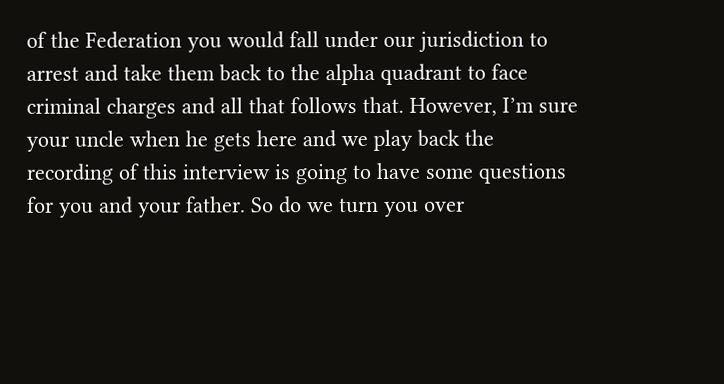of the Federation you would fall under our jurisdiction to arrest and take them back to the alpha quadrant to face criminal charges and all that follows that. However, I’m sure your uncle when he gets here and we play back the recording of this interview is going to have some questions for you and your father. So do we turn you over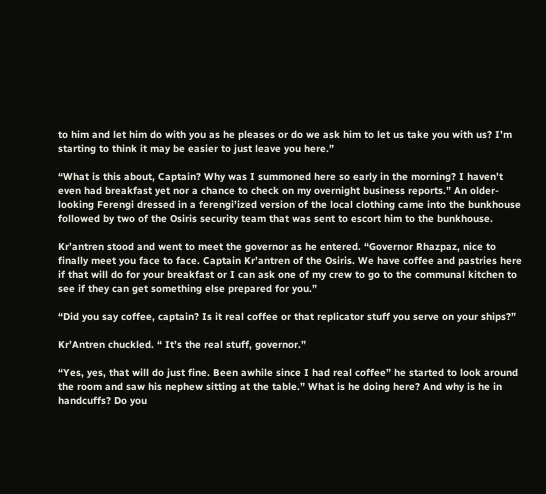to him and let him do with you as he pleases or do we ask him to let us take you with us? I’m starting to think it may be easier to just leave you here.”

“What is this about, Captain? Why was I summoned here so early in the morning? I haven’t even had breakfast yet nor a chance to check on my overnight business reports.” An older-looking Ferengi dressed in a ferengi’ized version of the local clothing came into the bunkhouse followed by two of the Osiris security team that was sent to escort him to the bunkhouse.

Kr’antren stood and went to meet the governor as he entered. “Governor Rhazpaz, nice to finally meet you face to face. Captain Kr’antren of the Osiris. We have coffee and pastries here if that will do for your breakfast or I can ask one of my crew to go to the communal kitchen to see if they can get something else prepared for you.”

“Did you say coffee, captain? Is it real coffee or that replicator stuff you serve on your ships?”

Kr’Antren chuckled. “ It’s the real stuff, governor.”

“Yes, yes, that will do just fine. Been awhile since I had real coffee” he started to look around the room and saw his nephew sitting at the table.” What is he doing here? And why is he in handcuffs? Do you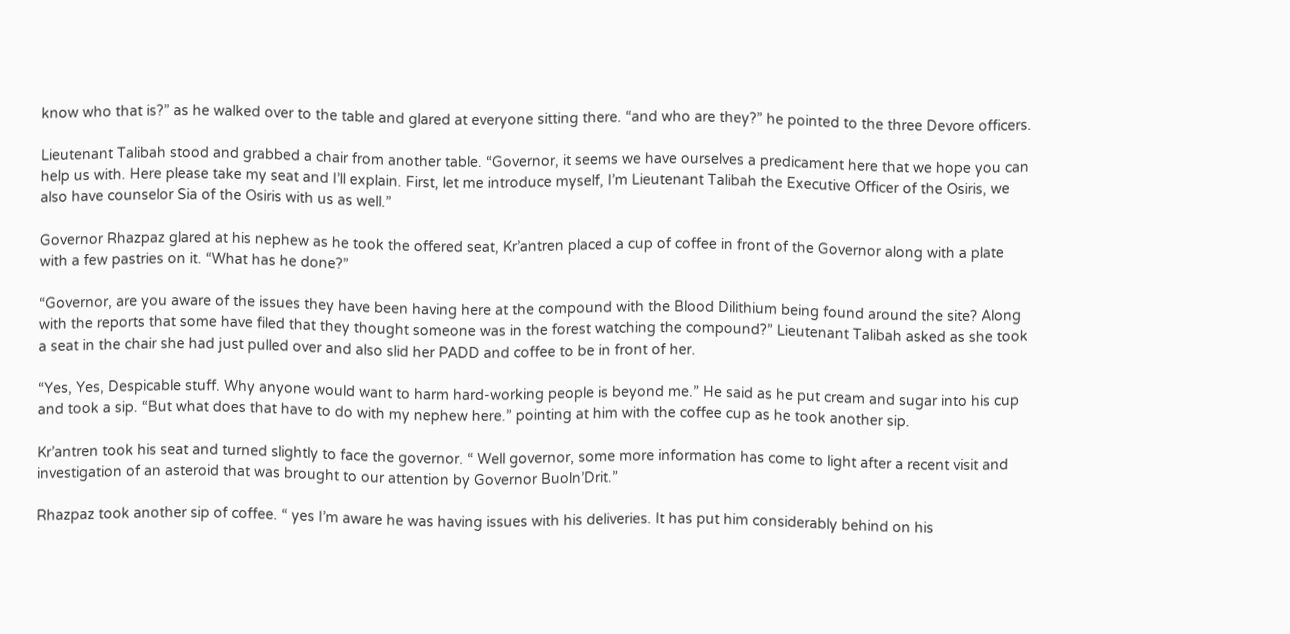know who that is?” as he walked over to the table and glared at everyone sitting there. “and who are they?” he pointed to the three Devore officers.

Lieutenant Talibah stood and grabbed a chair from another table. “Governor, it seems we have ourselves a predicament here that we hope you can help us with. Here please take my seat and I’ll explain. First, let me introduce myself, I’m Lieutenant Talibah the Executive Officer of the Osiris, we also have counselor Sia of the Osiris with us as well.”

Governor Rhazpaz glared at his nephew as he took the offered seat, Kr’antren placed a cup of coffee in front of the Governor along with a plate with a few pastries on it. “What has he done?”

“Governor, are you aware of the issues they have been having here at the compound with the Blood Dilithium being found around the site? Along with the reports that some have filed that they thought someone was in the forest watching the compound?” Lieutenant Talibah asked as she took a seat in the chair she had just pulled over and also slid her PADD and coffee to be in front of her.

“Yes, Yes, Despicable stuff. Why anyone would want to harm hard-working people is beyond me.” He said as he put cream and sugar into his cup and took a sip. “But what does that have to do with my nephew here.” pointing at him with the coffee cup as he took another sip.

Kr’antren took his seat and turned slightly to face the governor. “ Well governor, some more information has come to light after a recent visit and investigation of an asteroid that was brought to our attention by Governor Buoln’Drit.”

Rhazpaz took another sip of coffee. “ yes I’m aware he was having issues with his deliveries. It has put him considerably behind on his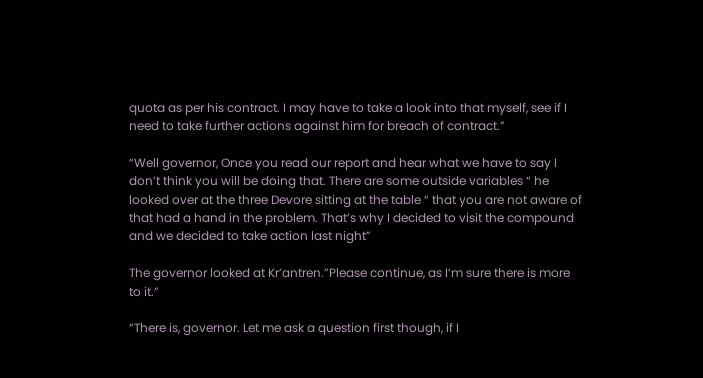quota as per his contract. I may have to take a look into that myself, see if I need to take further actions against him for breach of contract.”

“Well governor, Once you read our report and hear what we have to say I don’t think you will be doing that. There are some outside variables “ he looked over at the three Devore sitting at the table “ that you are not aware of that had a hand in the problem. That’s why I decided to visit the compound and we decided to take action last night”

The governor looked at Kr’antren.”Please continue, as I’m sure there is more to it.”

“There is, governor. Let me ask a question first though, if I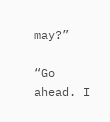may?”

“Go ahead. I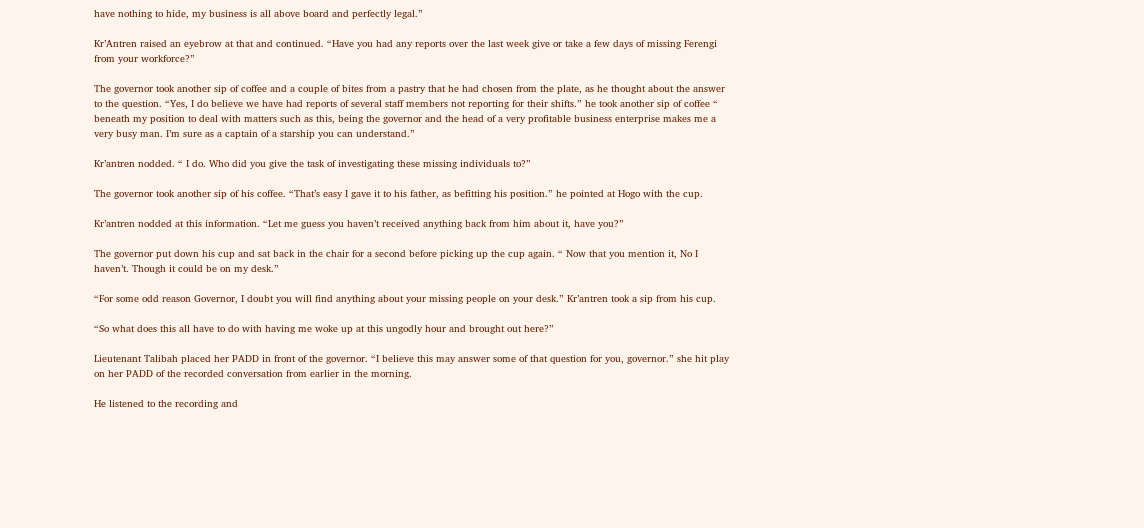have nothing to hide, my business is all above board and perfectly legal.”

Kr’Antren raised an eyebrow at that and continued. “Have you had any reports over the last week give or take a few days of missing Ferengi from your workforce?”

The governor took another sip of coffee and a couple of bites from a pastry that he had chosen from the plate, as he thought about the answer to the question. “Yes, I do believe we have had reports of several staff members not reporting for their shifts.” he took another sip of coffee “ beneath my position to deal with matters such as this, being the governor and the head of a very profitable business enterprise makes me a very busy man. I’m sure as a captain of a starship you can understand.”

Kr’antren nodded. “ I do. Who did you give the task of investigating these missing individuals to?”

The governor took another sip of his coffee. “That’s easy I gave it to his father, as befitting his position.” he pointed at Hogo with the cup.

Kr’antren nodded at this information. “Let me guess you haven’t received anything back from him about it, have you?”

The governor put down his cup and sat back in the chair for a second before picking up the cup again. “ Now that you mention it, No I haven’t. Though it could be on my desk.”

“For some odd reason Governor, I doubt you will find anything about your missing people on your desk.” Kr’antren took a sip from his cup.

“So what does this all have to do with having me woke up at this ungodly hour and brought out here?”

Lieutenant Talibah placed her PADD in front of the governor. “I believe this may answer some of that question for you, governor.” she hit play on her PADD of the recorded conversation from earlier in the morning.

He listened to the recording and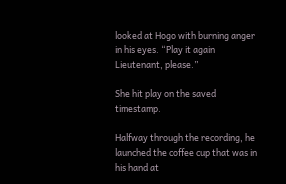looked at Hogo with burning anger in his eyes. “Play it again Lieutenant, please.”

She hit play on the saved timestamp.

Halfway through the recording, he launched the coffee cup that was in his hand at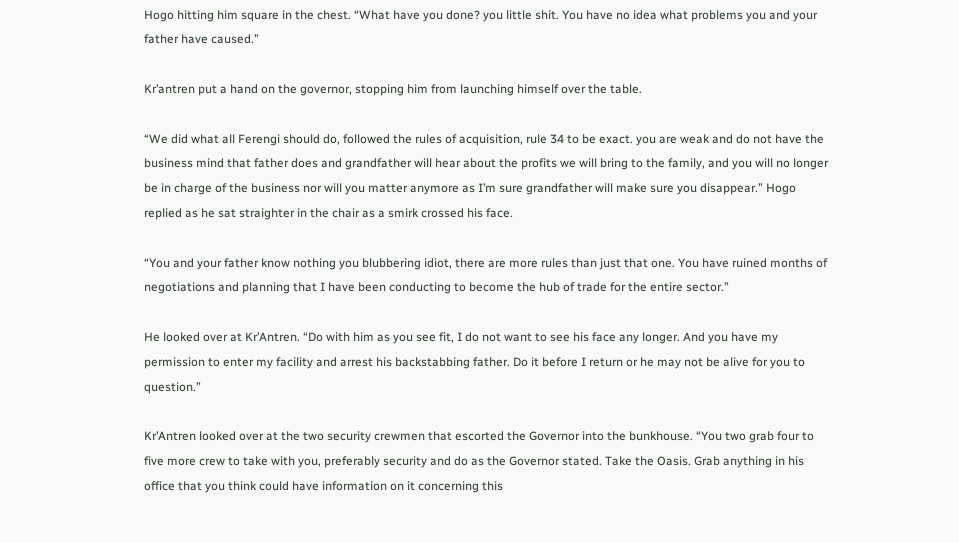Hogo hitting him square in the chest. “What have you done? you little shit. You have no idea what problems you and your father have caused.”

Kr’antren put a hand on the governor, stopping him from launching himself over the table.

“We did what all Ferengi should do, followed the rules of acquisition, rule 34 to be exact. you are weak and do not have the business mind that father does and grandfather will hear about the profits we will bring to the family, and you will no longer be in charge of the business nor will you matter anymore as I’m sure grandfather will make sure you disappear.” Hogo replied as he sat straighter in the chair as a smirk crossed his face.

“You and your father know nothing you blubbering idiot, there are more rules than just that one. You have ruined months of negotiations and planning that I have been conducting to become the hub of trade for the entire sector.”

He looked over at Kr’Antren. “Do with him as you see fit, I do not want to see his face any longer. And you have my permission to enter my facility and arrest his backstabbing father. Do it before I return or he may not be alive for you to question.”

Kr’Antren looked over at the two security crewmen that escorted the Governor into the bunkhouse. “You two grab four to five more crew to take with you, preferably security and do as the Governor stated. Take the Oasis. Grab anything in his office that you think could have information on it concerning this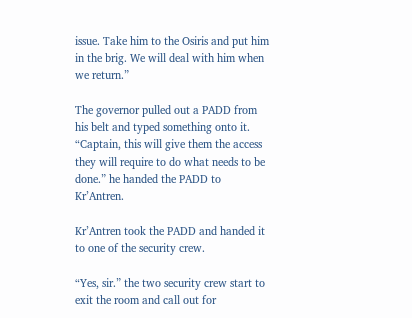issue. Take him to the Osiris and put him in the brig. We will deal with him when we return.”

The governor pulled out a PADD from his belt and typed something onto it. “Captain, this will give them the access they will require to do what needs to be done.” he handed the PADD to Kr’Antren.

Kr’Antren took the PADD and handed it to one of the security crew.

“Yes, sir.” the two security crew start to exit the room and call out for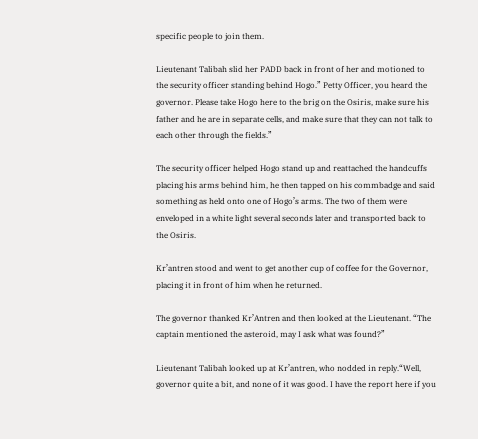specific people to join them.

Lieutenant Talibah slid her PADD back in front of her and motioned to the security officer standing behind Hogo.” Petty Officer, you heard the governor. Please take Hogo here to the brig on the Osiris, make sure his father and he are in separate cells, and make sure that they can not talk to each other through the fields.”

The security officer helped Hogo stand up and reattached the handcuffs placing his arms behind him, he then tapped on his commbadge and said something as held onto one of Hogo’s arms. The two of them were enveloped in a white light several seconds later and transported back to the Osiris.

Kr’antren stood and went to get another cup of coffee for the Governor, placing it in front of him when he returned.

The governor thanked Kr’Antren and then looked at the Lieutenant. “The captain mentioned the asteroid, may I ask what was found?”

Lieutenant Talibah looked up at Kr’antren, who nodded in reply.“Well, governor quite a bit, and none of it was good. I have the report here if you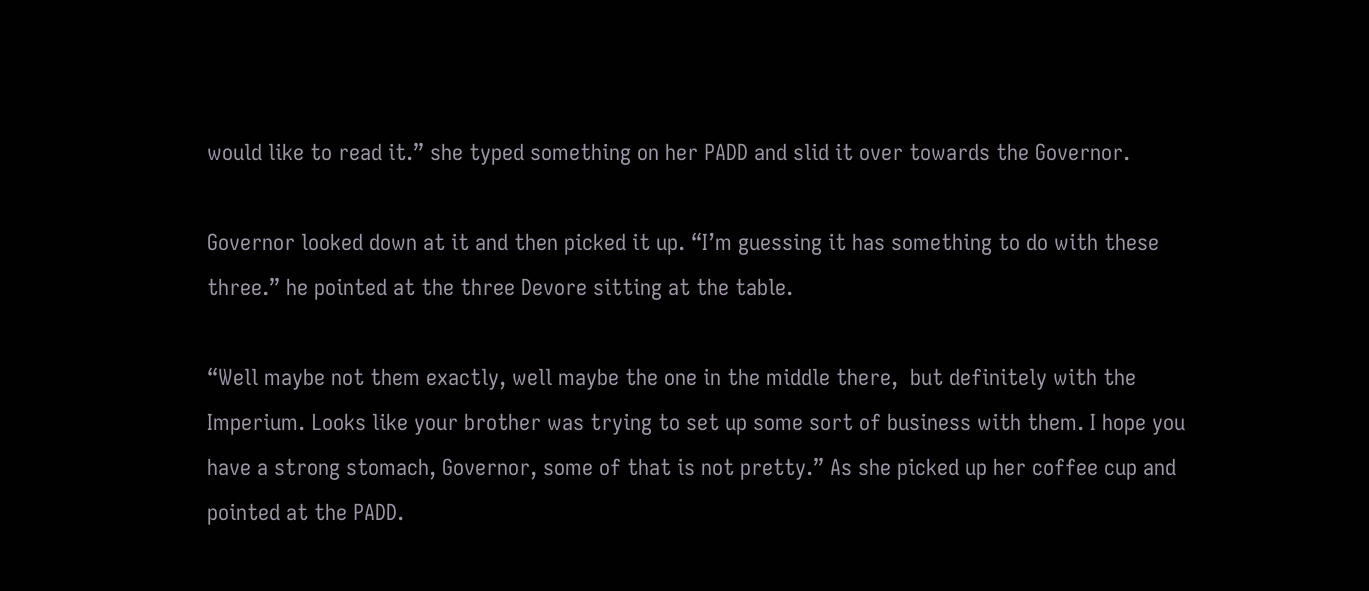would like to read it.” she typed something on her PADD and slid it over towards the Governor.

Governor looked down at it and then picked it up. “I’m guessing it has something to do with these three.” he pointed at the three Devore sitting at the table.

“Well maybe not them exactly, well maybe the one in the middle there,  but definitely with the Imperium. Looks like your brother was trying to set up some sort of business with them. I hope you have a strong stomach, Governor, some of that is not pretty.” As she picked up her coffee cup and pointed at the PADD.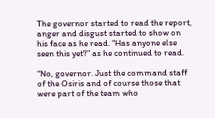The governor started to read the report, anger and disgust started to show on his face as he read. “Has anyone else seen this yet?” as he continued to read.

“No, governor. Just the command staff of the Osiris and of course those that were part of the team who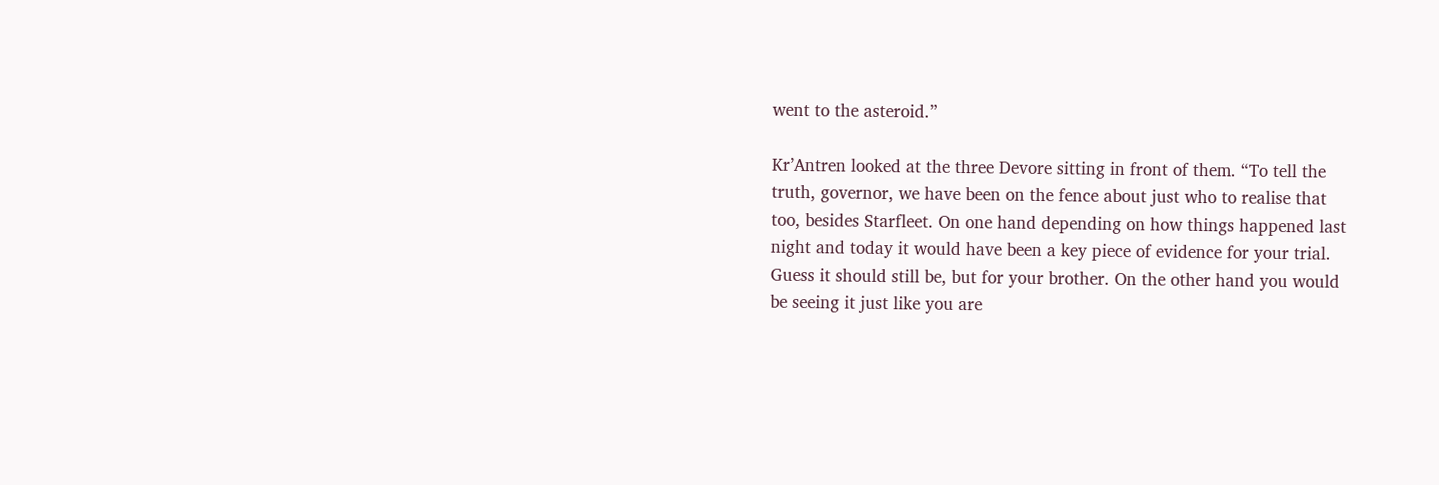went to the asteroid.”

Kr’Antren looked at the three Devore sitting in front of them. “To tell the truth, governor, we have been on the fence about just who to realise that too, besides Starfleet. On one hand depending on how things happened last night and today it would have been a key piece of evidence for your trial. Guess it should still be, but for your brother. On the other hand you would be seeing it just like you are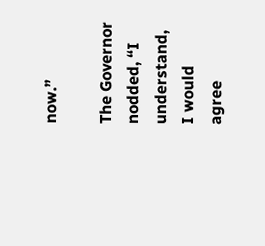now.”

The Governor nodded, “I understand, I would agree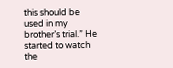this should be used in my brother’s trial.” He started to watch the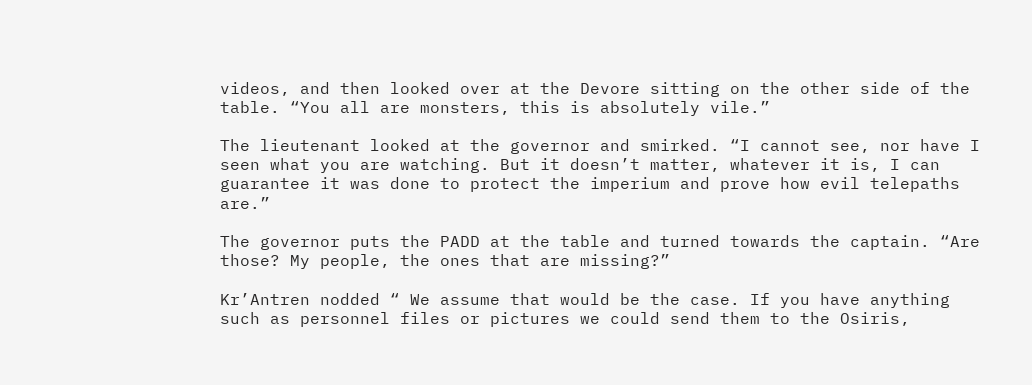videos, and then looked over at the Devore sitting on the other side of the table. “You all are monsters, this is absolutely vile.”

The lieutenant looked at the governor and smirked. “I cannot see, nor have I seen what you are watching. But it doesn’t matter, whatever it is, I can guarantee it was done to protect the imperium and prove how evil telepaths are.”

The governor puts the PADD at the table and turned towards the captain. “Are those? My people, the ones that are missing?”

Kr’Antren nodded “ We assume that would be the case. If you have anything such as personnel files or pictures we could send them to the Osiris,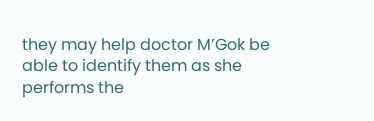they may help doctor M’Gok be able to identify them as she performs the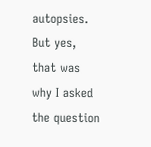autopsies. But yes, that was why I asked the question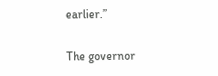earlier.”

The governor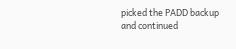picked the PADD backup and continued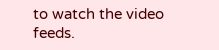to watch the video feeds.